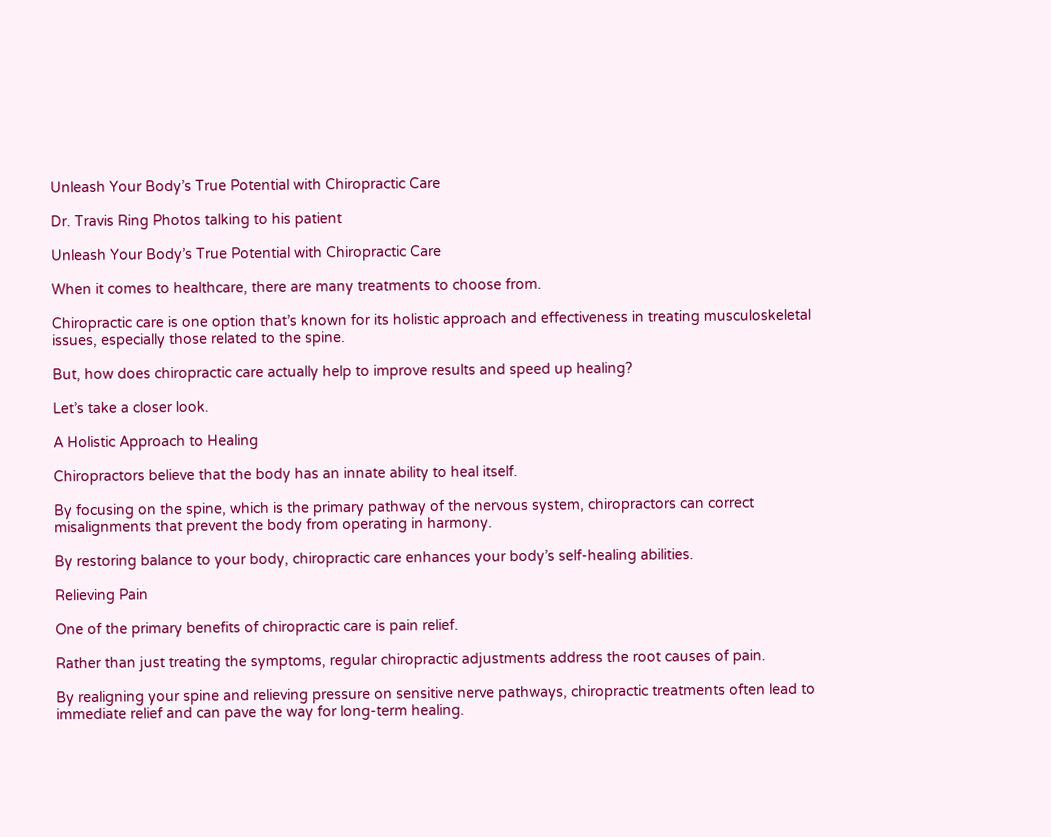Unleash Your Body’s True Potential with Chiropractic Care

Dr. Travis Ring Photos talking to his patient

Unleash Your Body’s True Potential with Chiropractic Care

When it comes to healthcare, there are many treatments to choose from.

Chiropractic care is one option that’s known for its holistic approach and effectiveness in treating musculoskeletal issues, especially those related to the spine.

But, how does chiropractic care actually help to improve results and speed up healing?

Let’s take a closer look.

A Holistic Approach to Healing

Chiropractors believe that the body has an innate ability to heal itself.

By focusing on the spine, which is the primary pathway of the nervous system, chiropractors can correct misalignments that prevent the body from operating in harmony.

By restoring balance to your body, chiropractic care enhances your body’s self-healing abilities.

Relieving Pain

One of the primary benefits of chiropractic care is pain relief.

Rather than just treating the symptoms, regular chiropractic adjustments address the root causes of pain.

By realigning your spine and relieving pressure on sensitive nerve pathways, chiropractic treatments often lead to immediate relief and can pave the way for long-term healing.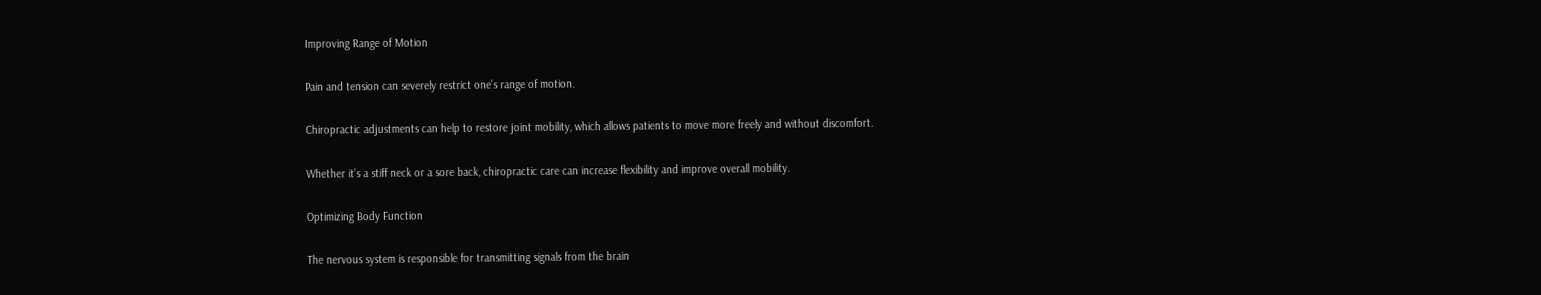Improving Range of Motion

Pain and tension can severely restrict one’s range of motion.

Chiropractic adjustments can help to restore joint mobility, which allows patients to move more freely and without discomfort.

Whether it’s a stiff neck or a sore back, chiropractic care can increase flexibility and improve overall mobility.

Optimizing Body Function

The nervous system is responsible for transmitting signals from the brain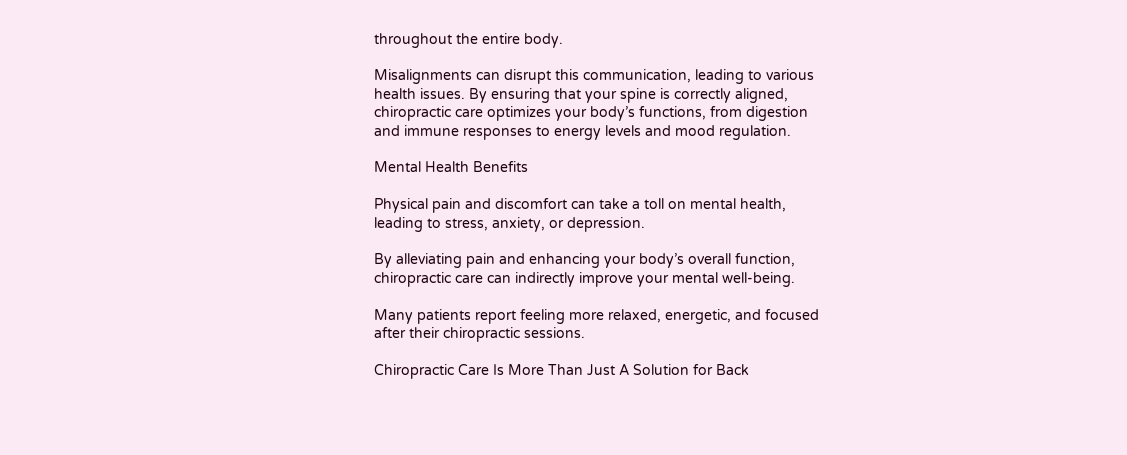throughout the entire body.

Misalignments can disrupt this communication, leading to various health issues. By ensuring that your spine is correctly aligned, chiropractic care optimizes your body’s functions, from digestion and immune responses to energy levels and mood regulation.

Mental Health Benefits

Physical pain and discomfort can take a toll on mental health, leading to stress, anxiety, or depression.

By alleviating pain and enhancing your body’s overall function, chiropractic care can indirectly improve your mental well-being.

Many patients report feeling more relaxed, energetic, and focused after their chiropractic sessions.

Chiropractic Care Is More Than Just A Solution for Back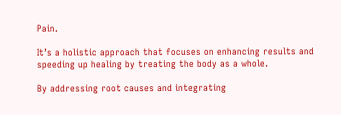Pain.

It’s a holistic approach that focuses on enhancing results and speeding up healing by treating the body as a whole.

By addressing root causes and integrating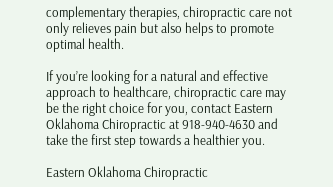complementary therapies, chiropractic care not only relieves pain but also helps to promote optimal health.

If you’re looking for a natural and effective approach to healthcare, chiropractic care may be the right choice for you, contact Eastern Oklahoma Chiropractic at 918-940-4630 and take the first step towards a healthier you.

Eastern Oklahoma Chiropractic